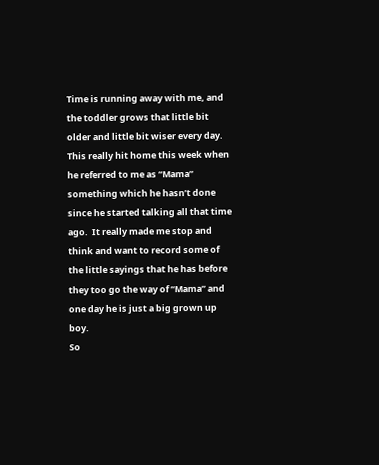Time is running away with me, and the toddler grows that little bit older and little bit wiser every day.  This really hit home this week when he referred to me as “Mama” something which he hasn’t done since he started talking all that time ago.  It really made me stop and think and want to record some of the little sayings that he has before they too go the way of “Mama” and one day he is just a big grown up boy.
So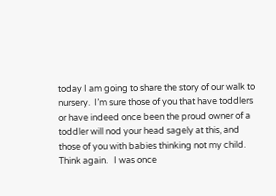today I am going to share the story of our walk to nursery.  I’m sure those of you that have toddlers or have indeed once been the proud owner of a toddler will nod your head sagely at this, and those of you with babies thinking not my child.   Think again.   I was once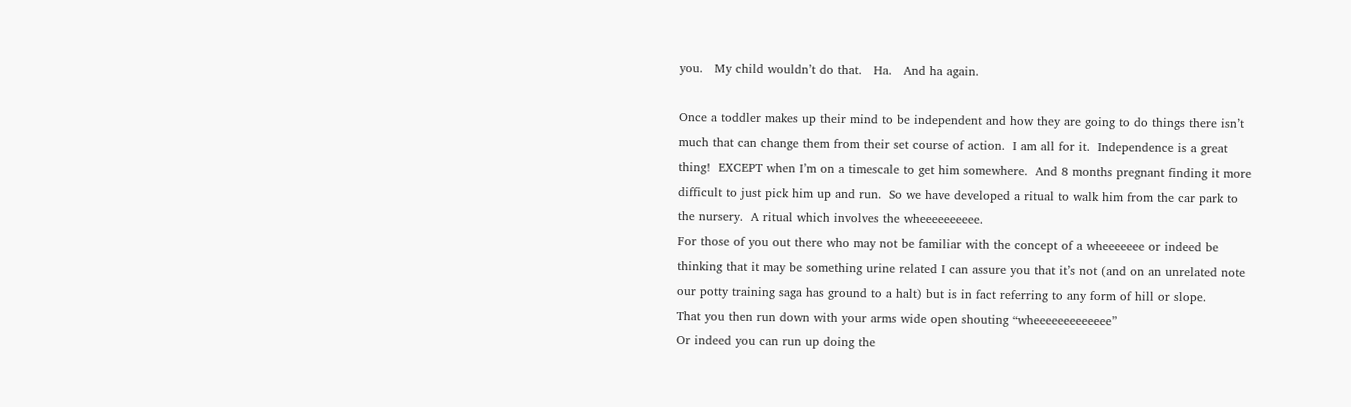you.   My child wouldn’t do that.   Ha.   And ha again.

Once a toddler makes up their mind to be independent and how they are going to do things there isn’t much that can change them from their set course of action.  I am all for it.  Independence is a great thing!  EXCEPT when I’m on a timescale to get him somewhere.  And 8 months pregnant finding it more difficult to just pick him up and run.  So we have developed a ritual to walk him from the car park to the nursery.  A ritual which involves the wheeeeeeeeee.
For those of you out there who may not be familiar with the concept of a wheeeeeee or indeed be thinking that it may be something urine related I can assure you that it’s not (and on an unrelated note our potty training saga has ground to a halt) but is in fact referring to any form of hill or slope.
That you then run down with your arms wide open shouting “wheeeeeeeeeeeee”
Or indeed you can run up doing the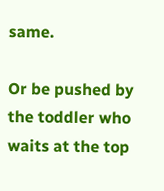same.

Or be pushed by the toddler who waits at the top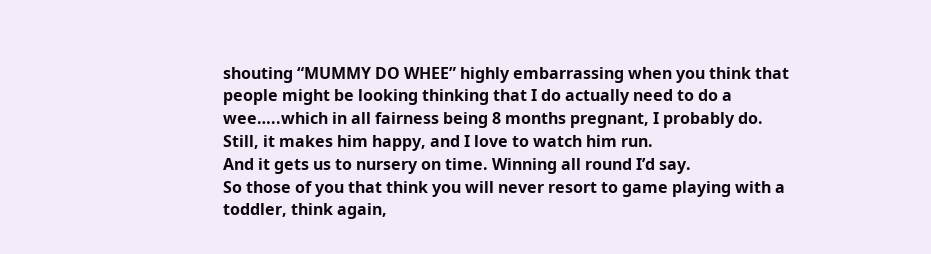shouting “MUMMY DO WHEE” highly embarrassing when you think that people might be looking thinking that I do actually need to do a wee…..which in all fairness being 8 months pregnant, I probably do.
Still, it makes him happy, and I love to watch him run.
And it gets us to nursery on time. Winning all round I’d say.
So those of you that think you will never resort to game playing with a toddler, think again,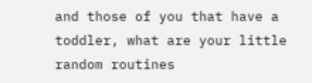and those of you that have a toddler, what are your little random routines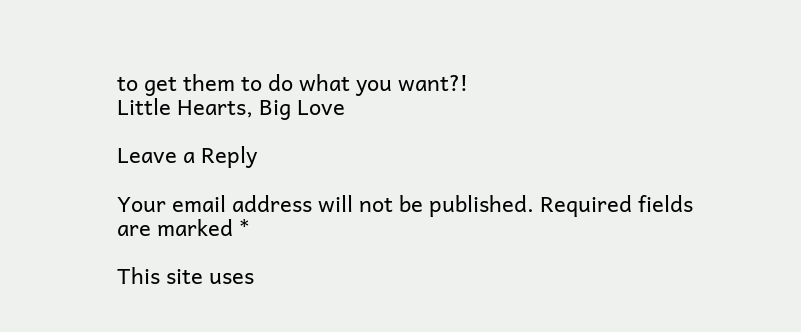to get them to do what you want?!
Little Hearts, Big Love

Leave a Reply

Your email address will not be published. Required fields are marked *

This site uses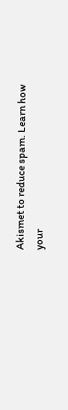Akismet to reduce spam. Learn how your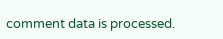comment data is processed.